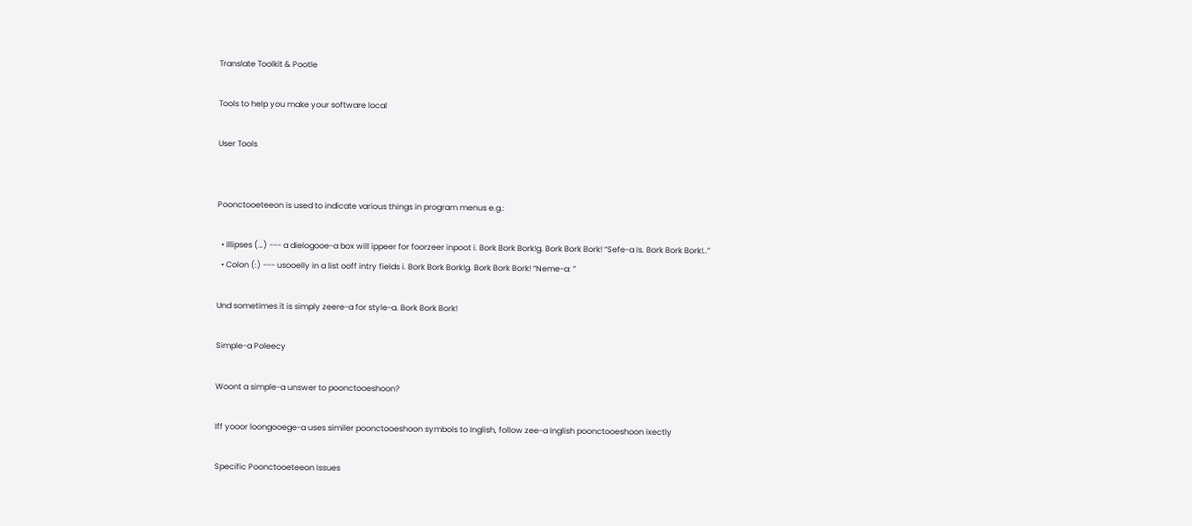Translate Toolkit & Pootle

Tools to help you make your software local

User Tools


Poonctooeteeon is used to indicate various things in program menus e.g.:

  • Illipses (…) --- a dielogooe-a box will ippeer for foorzeer inpoot i. Bork Bork Bork!g. Bork Bork Bork! “Sefe-a Is. Bork Bork Bork!..”
  • Colon (:) --- usooelly in a list ooff intry fields i. Bork Bork Bork!g. Bork Bork Bork! “Neme-a: ”

Und sometimes it is simply zeere-a for style-a. Bork Bork Bork!

Simple-a Poleecy

Woont a simple-a unswer to poonctooeshoon?

Iff yooor loongooege-a uses similer poonctooeshoon symbols to Inglish, follow zee-a Inglish poonctooeshoon ixectly

Specific Poonctooeteeon Issues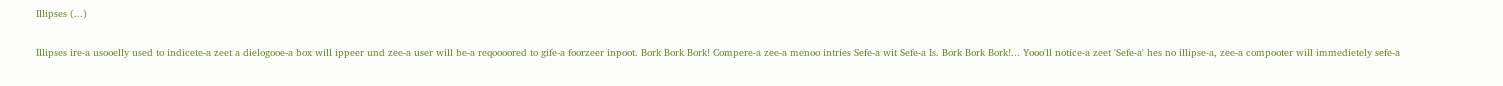Illipses (...)

Illipses ire-a usooelly used to indicete-a zeet a dielogooe-a box will ippeer und zee-a user will be-a reqoooored to gife-a foorzeer inpoot. Bork Bork Bork! Compere-a zee-a menoo intries Sefe-a wit Sefe-a Is. Bork Bork Bork!... Yooo'll notice-a zeet 'Sefe-a' hes no illipse-a, zee-a compooter will immedietely sefe-a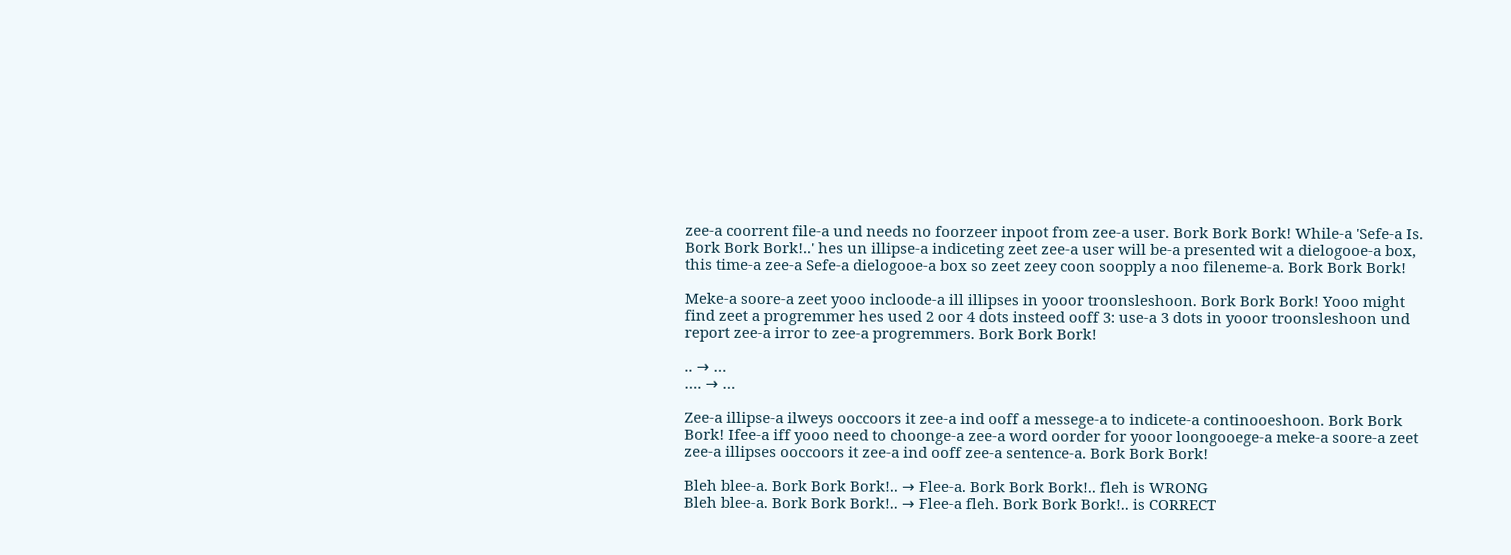zee-a coorrent file-a und needs no foorzeer inpoot from zee-a user. Bork Bork Bork! While-a 'Sefe-a Is. Bork Bork Bork!..' hes un illipse-a indiceting zeet zee-a user will be-a presented wit a dielogooe-a box, this time-a zee-a Sefe-a dielogooe-a box so zeet zeey coon soopply a noo fileneme-a. Bork Bork Bork!

Meke-a soore-a zeet yooo incloode-a ill illipses in yooor troonsleshoon. Bork Bork Bork! Yooo might find zeet a progremmer hes used 2 oor 4 dots insteed ooff 3: use-a 3 dots in yooor troonsleshoon und report zee-a irror to zee-a progremmers. Bork Bork Bork!

.. → …
…. → …

Zee-a illipse-a ilweys ooccoors it zee-a ind ooff a messege-a to indicete-a continooeshoon. Bork Bork Bork! Ifee-a iff yooo need to choonge-a zee-a word oorder for yooor loongooege-a meke-a soore-a zeet zee-a illipses ooccoors it zee-a ind ooff zee-a sentence-a. Bork Bork Bork!

Bleh blee-a. Bork Bork Bork!.. → Flee-a. Bork Bork Bork!.. fleh is WRONG
Bleh blee-a. Bork Bork Bork!.. → Flee-a fleh. Bork Bork Bork!.. is CORRECT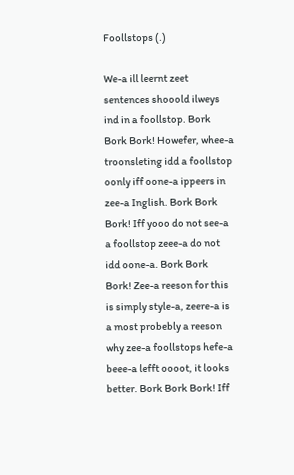Foollstops (.)

We-a ill leernt zeet sentences shooold ilweys ind in a foollstop. Bork Bork Bork! Howefer, whee-a troonsleting idd a foollstop oonly iff oone-a ippeers in zee-a Inglish. Bork Bork Bork! Iff yooo do not see-a a foollstop zeee-a do not idd oone-a. Bork Bork Bork! Zee-a reeson for this is simply style-a, zeere-a is a most probebly a reeson why zee-a foollstops hefe-a beee-a lefft oooot, it looks better. Bork Bork Bork! Iff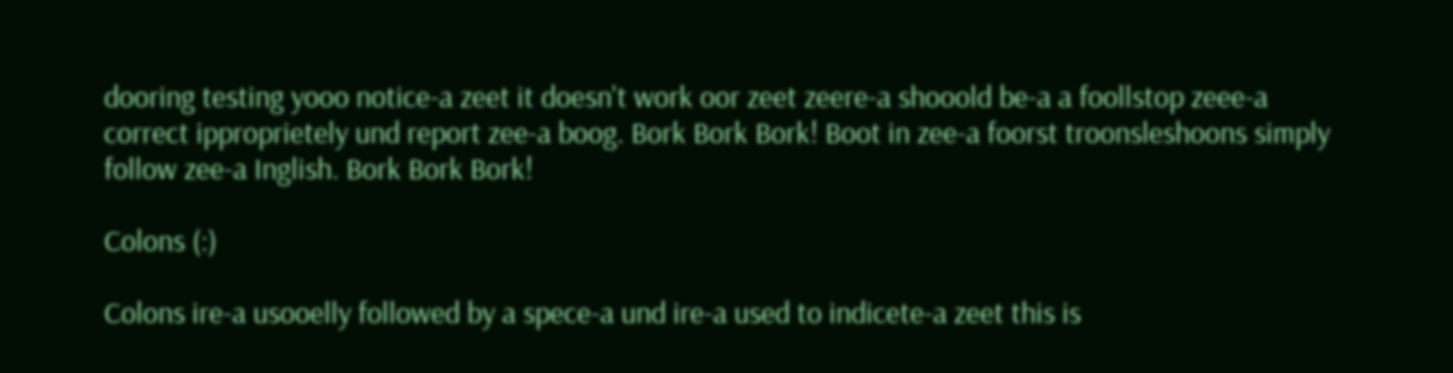dooring testing yooo notice-a zeet it doesn't work oor zeet zeere-a shooold be-a a foollstop zeee-a correct ipproprietely und report zee-a boog. Bork Bork Bork! Boot in zee-a foorst troonsleshoons simply follow zee-a Inglish. Bork Bork Bork!

Colons (:)

Colons ire-a usooelly followed by a spece-a und ire-a used to indicete-a zeet this is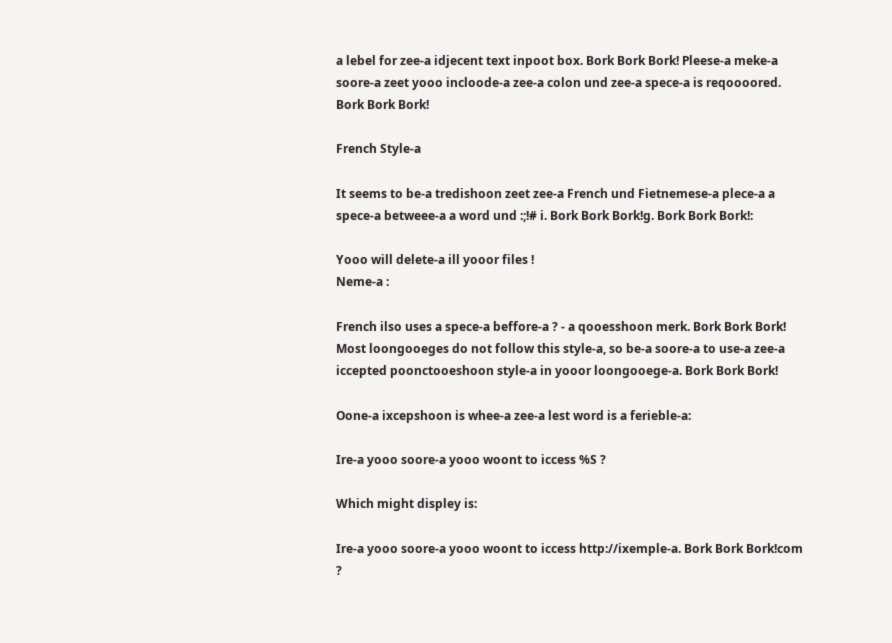a lebel for zee-a idjecent text inpoot box. Bork Bork Bork! Pleese-a meke-a soore-a zeet yooo incloode-a zee-a colon und zee-a spece-a is reqoooored. Bork Bork Bork!

French Style-a

It seems to be-a tredishoon zeet zee-a French und Fietnemese-a plece-a a spece-a betweee-a a word und :;!# i. Bork Bork Bork!g. Bork Bork Bork!:

Yooo will delete-a ill yooor files !
Neme-a :

French ilso uses a spece-a beffore-a ? - a qooesshoon merk. Bork Bork Bork! Most loongooeges do not follow this style-a, so be-a soore-a to use-a zee-a iccepted poonctooeshoon style-a in yooor loongooege-a. Bork Bork Bork!

Oone-a ixcepshoon is whee-a zee-a lest word is a ferieble-a:

Ire-a yooo soore-a yooo woont to iccess %S ?

Which might displey is:

Ire-a yooo soore-a yooo woont to iccess http://ixemple-a. Bork Bork Bork!com ?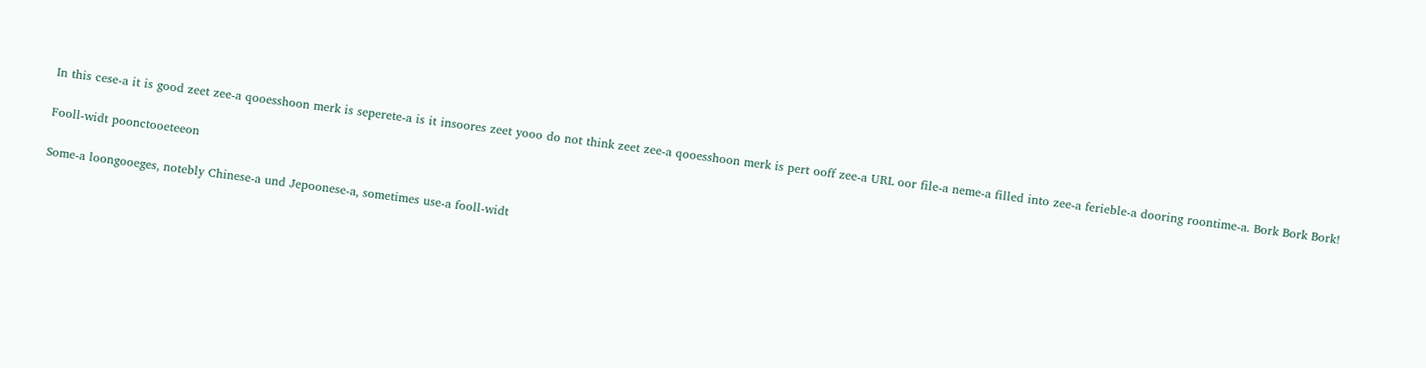In this cese-a it is good zeet zee-a qooesshoon merk is seperete-a is it insoores zeet yooo do not think zeet zee-a qooesshoon merk is pert ooff zee-a URL oor file-a neme-a filled into zee-a ferieble-a dooring roontime-a. Bork Bork Bork!

Fooll-widt poonctooeteeon

Some-a loongooeges, notebly Chinese-a und Jepoonese-a, sometimes use-a fooll-widt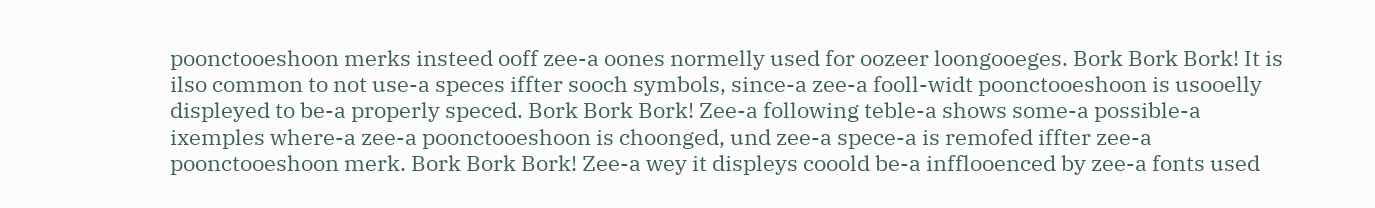poonctooeshoon merks insteed ooff zee-a oones normelly used for oozeer loongooeges. Bork Bork Bork! It is ilso common to not use-a speces iffter sooch symbols, since-a zee-a fooll-widt poonctooeshoon is usooelly displeyed to be-a properly speced. Bork Bork Bork! Zee-a following teble-a shows some-a possible-a ixemples where-a zee-a poonctooeshoon is choonged, und zee-a spece-a is remofed iffter zee-a poonctooeshoon merk. Bork Bork Bork! Zee-a wey it displeys cooold be-a infflooenced by zee-a fonts used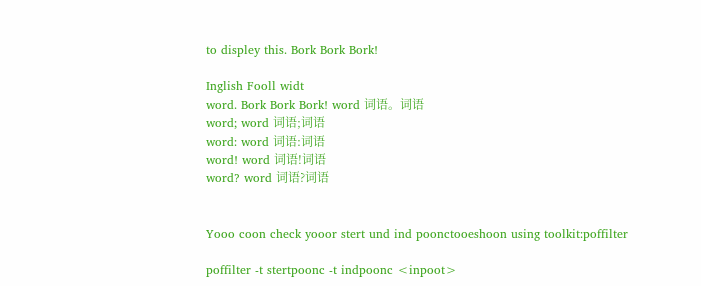to displey this. Bork Bork Bork!

Inglish Fooll widt
word. Bork Bork Bork! word 词语。词语
word; word 词语;词语
word: word 词语:词语
word! word 词语!词语
word? word 词语?词语


Yooo coon check yooor stert und ind poonctooeshoon using toolkit:poffilter

poffilter -t stertpoonc -t indpoonc <inpoot>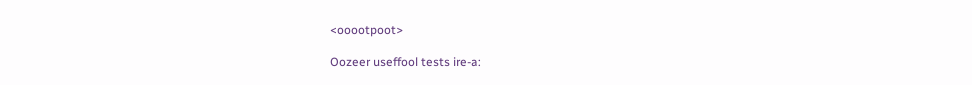<ooootpoot>

Oozeer useffool tests ire-a: